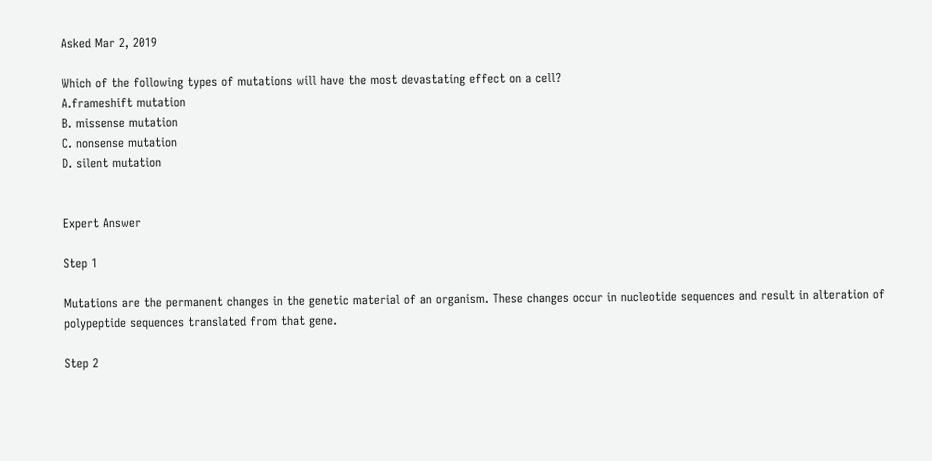Asked Mar 2, 2019

Which of the following types of mutations will have the most devastating effect on a cell?
A.frameshift mutation
B. missense mutation
C. nonsense mutation
D. silent mutation


Expert Answer

Step 1

Mutations are the permanent changes in the genetic material of an organism. These changes occur in nucleotide sequences and result in alteration of polypeptide sequences translated from that gene.

Step 2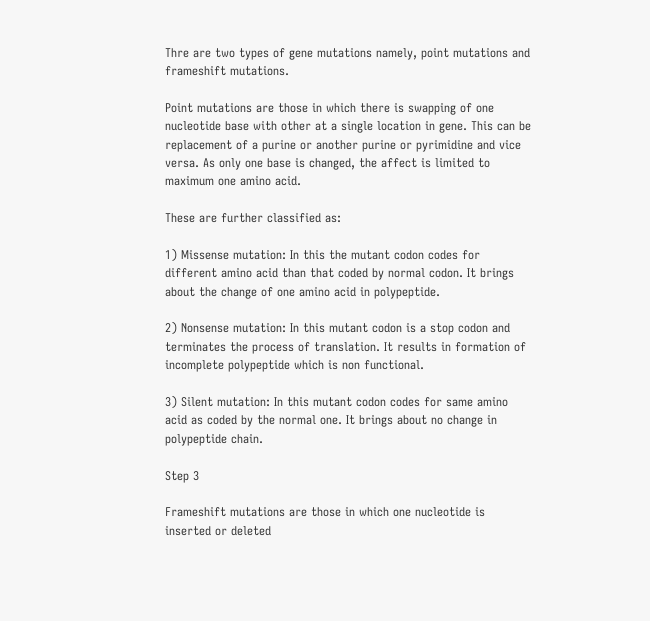Thre are two types of gene mutations namely, point mutations and frameshift mutations.

Point mutations are those in which there is swapping of one nucleotide base with other at a single location in gene. This can be replacement of a purine or another purine or pyrimidine and vice versa. As only one base is changed, the affect is limited to maximum one amino acid.

These are further classified as:

1) Missense mutation: In this the mutant codon codes for different amino acid than that coded by normal codon. It brings about the change of one amino acid in polypeptide.

2) Nonsense mutation: In this mutant codon is a stop codon and terminates the process of translation. It results in formation of incomplete polypeptide which is non functional.

3) Silent mutation: In this mutant codon codes for same amino acid as coded by the normal one. It brings about no change in polypeptide chain.

Step 3

Frameshift mutations are those in which one nucleotide is inserted or deleted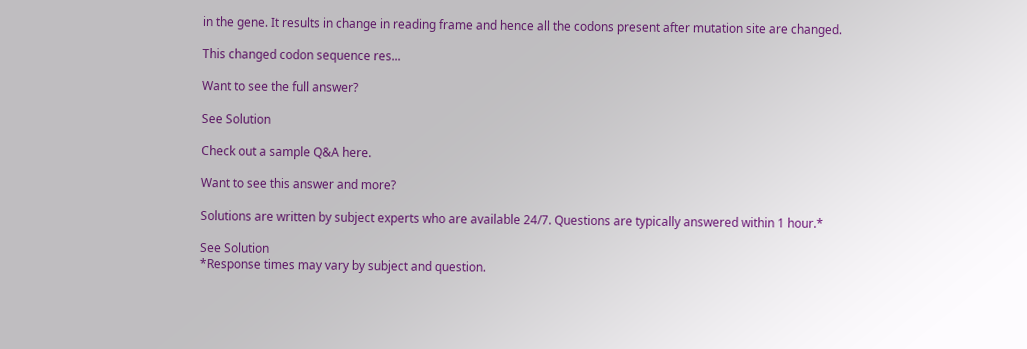in the gene. It results in change in reading frame and hence all the codons present after mutation site are changed.

This changed codon sequence res...

Want to see the full answer?

See Solution

Check out a sample Q&A here.

Want to see this answer and more?

Solutions are written by subject experts who are available 24/7. Questions are typically answered within 1 hour.*

See Solution
*Response times may vary by subject and question.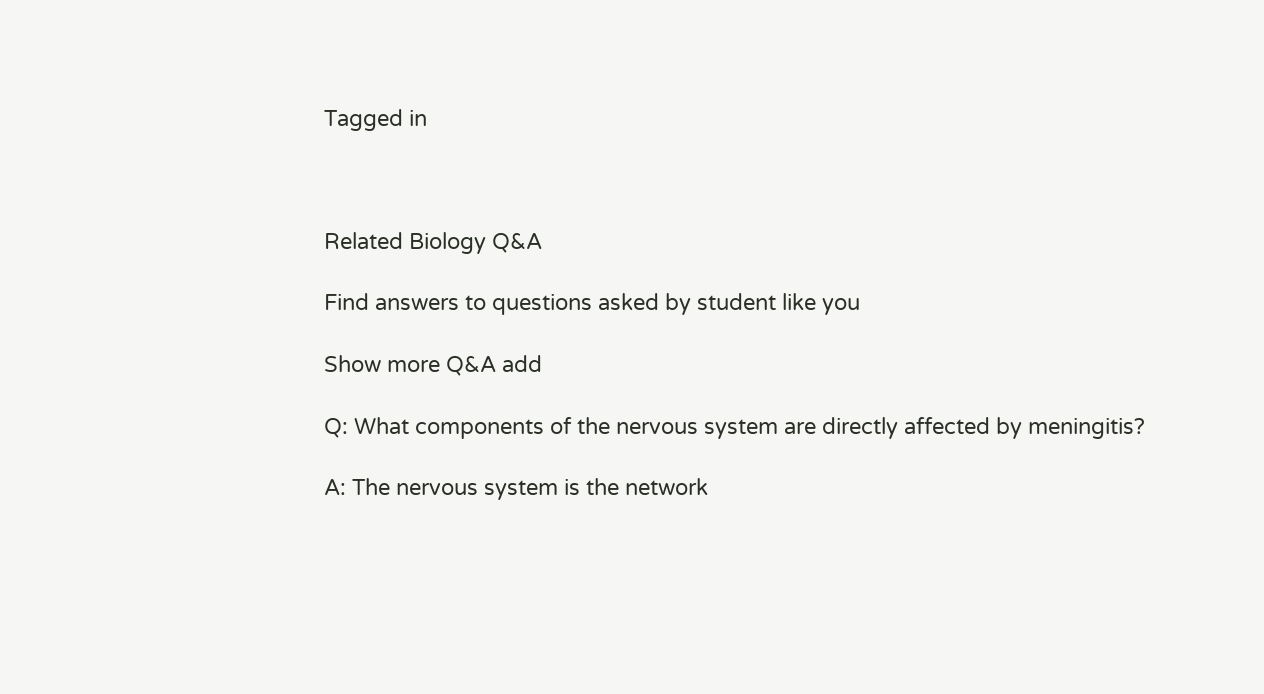Tagged in



Related Biology Q&A

Find answers to questions asked by student like you

Show more Q&A add

Q: What components of the nervous system are directly affected by meningitis?

A: The nervous system is the network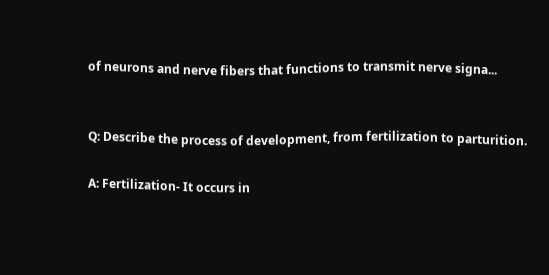of neurons and nerve fibers that functions to transmit nerve signa...


Q: Describe the process of development, from fertilization to parturition.

A: Fertilization- It occurs in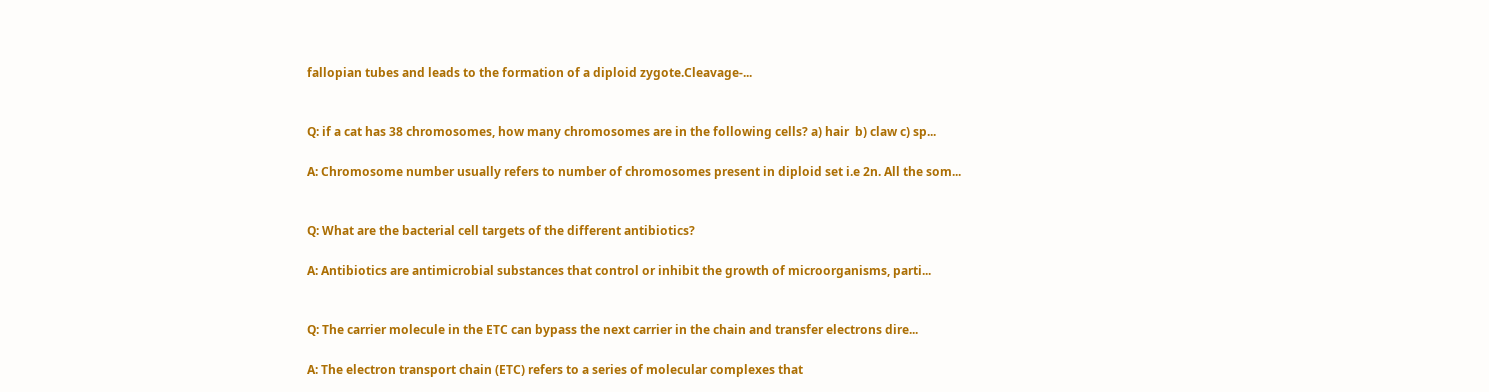fallopian tubes and leads to the formation of a diploid zygote.Cleavage-...


Q: if a cat has 38 chromosomes, how many chromosomes are in the following cells? a) hair  b) claw c) sp...

A: Chromosome number usually refers to number of chromosomes present in diploid set i.e 2n. All the som...


Q: What are the bacterial cell targets of the different antibiotics?

A: Antibiotics are antimicrobial substances that control or inhibit the growth of microorganisms, parti...


Q: The carrier molecule in the ETC can bypass the next carrier in the chain and transfer electrons dire...

A: The electron transport chain (ETC) refers to a series of molecular complexes that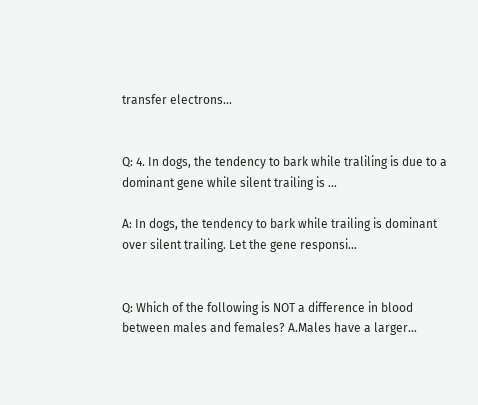transfer electrons...


Q: 4. In dogs, the tendency to bark while traliling is due to a dominant gene while silent trailing is ...

A: In dogs, the tendency to bark while trailing is dominant over silent trailing. Let the gene responsi...


Q: Which of the following is NOT a difference in blood between males and females? A.Males have a larger...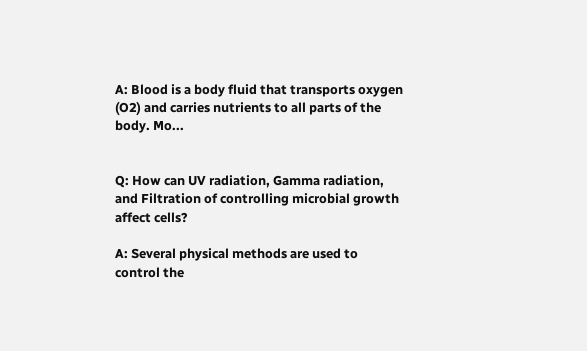A: Blood is a body fluid that transports oxygen (O2) and carries nutrients to all parts of the body. Mo...


Q: How can UV radiation, Gamma radiation, and Filtration of controlling microbial growth affect cells?

A: Several physical methods are used to control the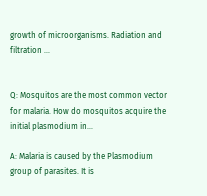growth of microorganisms. Radiation and filtration ...


Q: Mosquitos are the most common vector for malaria. How do mosquitos acquire the initial plasmodium in...

A: Malaria is caused by the Plasmodium group of parasites. It is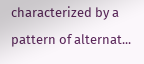characterized by a pattern of alternat...